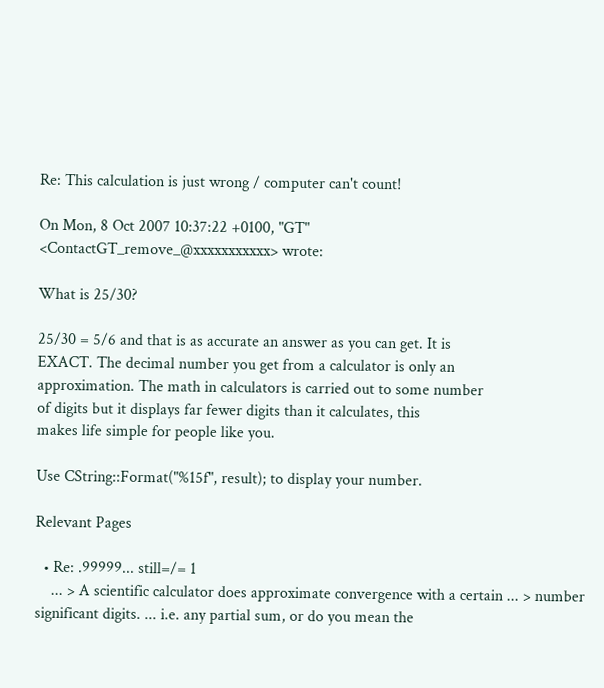Re: This calculation is just wrong / computer can't count!

On Mon, 8 Oct 2007 10:37:22 +0100, "GT"
<ContactGT_remove_@xxxxxxxxxxx> wrote:

What is 25/30?

25/30 = 5/6 and that is as accurate an answer as you can get. It is
EXACT. The decimal number you get from a calculator is only an
approximation. The math in calculators is carried out to some number
of digits but it displays far fewer digits than it calculates, this
makes life simple for people like you.

Use CString::Format("%15f", result); to display your number.

Relevant Pages

  • Re: .99999... still=/= 1
    ... > A scientific calculator does approximate convergence with a certain ... > number significant digits. ... i.e. any partial sum, or do you mean the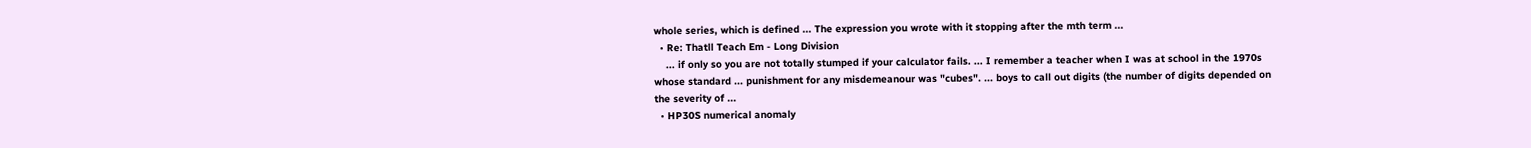whole series, which is defined ... The expression you wrote with it stopping after the mth term ...
  • Re: Thatll Teach Em - Long Division
    ... if only so you are not totally stumped if your calculator fails. ... I remember a teacher when I was at school in the 1970s whose standard ... punishment for any misdemeanour was "cubes". ... boys to call out digits (the number of digits depended on the severity of ...
  • HP30S numerical anomaly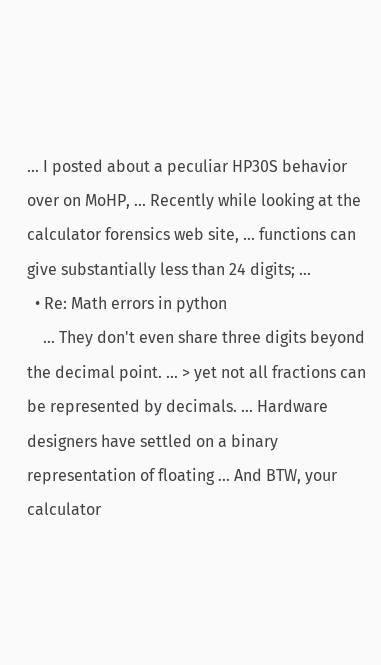... I posted about a peculiar HP30S behavior over on MoHP, ... Recently while looking at the calculator forensics web site, ... functions can give substantially less than 24 digits; ...
  • Re: Math errors in python
    ... They don't even share three digits beyond the decimal point. ... > yet not all fractions can be represented by decimals. ... Hardware designers have settled on a binary representation of floating ... And BTW, your calculator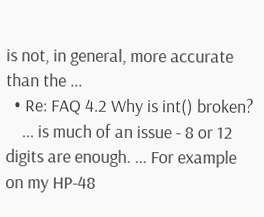is not, in general, more accurate than the ...
  • Re: FAQ 4.2 Why is int() broken?
    ... is much of an issue - 8 or 12 digits are enough. ... For example on my HP-48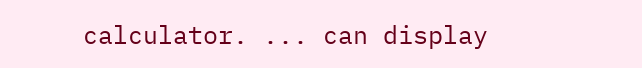calculator. ... can display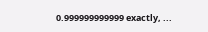0.999999999999 exactly, ...